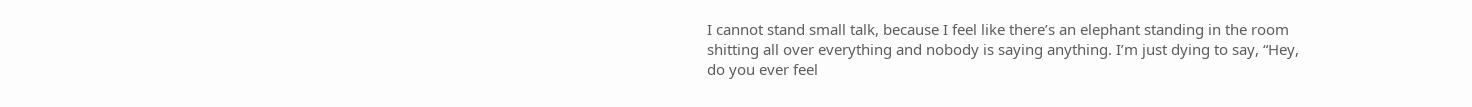I cannot stand small talk, because I feel like there’s an elephant standing in the room shitting all over everything and nobody is saying anything. I’m just dying to say, “Hey, do you ever feel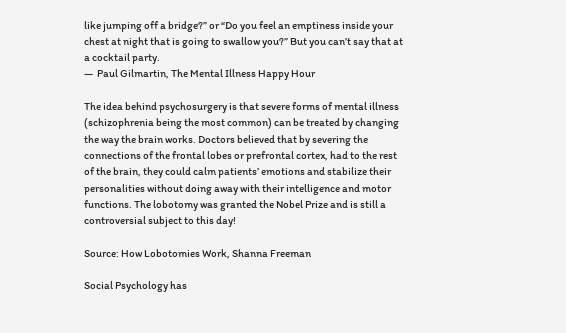like jumping off a bridge?” or “Do you feel an emptiness inside your chest at night that is going to swallow you?” But you can’t say that at a cocktail party.
—  Paul Gilmartin, The Mental Illness Happy Hour

The idea behind psychosurgery is that severe forms of mental illness (schizophrenia being the most common) can be treated by changing the way the brain works. Doctors believed that by severing the connections of the frontal lobes or prefrontal cortex, had to the rest of the brain, they could calm patients’ emotions and stabilize their personalities without doing away with their intelligence and motor functions. The lobotomy was granted the Nobel Prize and is still a controversial subject to this day!

Source: How Lobotomies Work, Shanna Freeman

Social Psychology has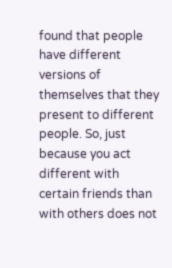found that people have different versions of themselves that they present to different people. So, just because you act different with certain friends than with others does not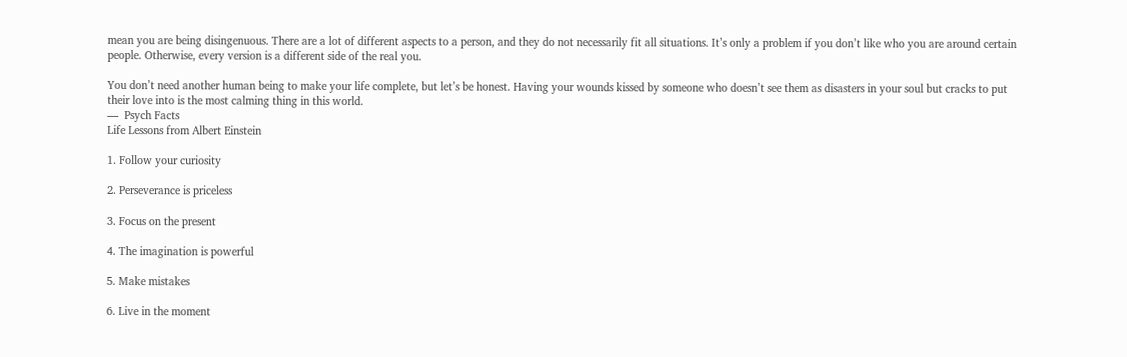mean you are being disingenuous. There are a lot of different aspects to a person, and they do not necessarily fit all situations. It’s only a problem if you don’t like who you are around certain people. Otherwise, every version is a different side of the real you.

You don’t need another human being to make your life complete, but let’s be honest. Having your wounds kissed by someone who doesn’t see them as disasters in your soul but cracks to put their love into is the most calming thing in this world.
—  Psych Facts
Life Lessons from Albert Einstein

1. Follow your curiosity

2. Perseverance is priceless

3. Focus on the present

4. The imagination is powerful

5. Make mistakes

6. Live in the moment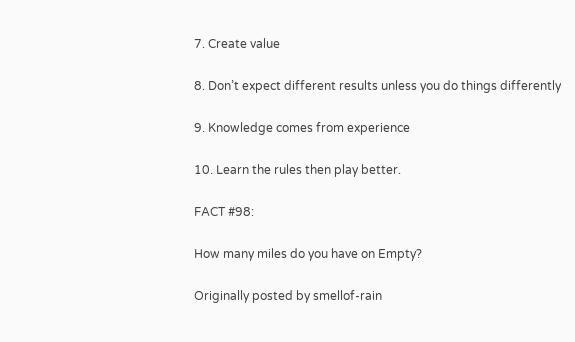7. Create value

8. Don’t expect different results unless you do things differently

9. Knowledge comes from experience

10. Learn the rules then play better.

FACT #98:

How many miles do you have on Empty?

Originally posted by smellof-rain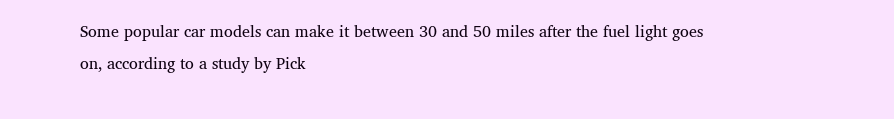Some popular car models can make it between 30 and 50 miles after the fuel light goes on, according to a study by Pick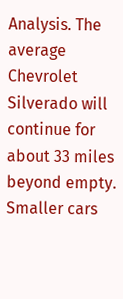Analysis. The average Chevrolet Silverado will continue for about 33 miles beyond empty. Smaller cars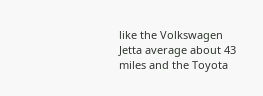like the Volkswagen Jetta average about 43 miles and the Toyota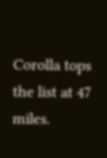Corolla tops the list at 47 miles.